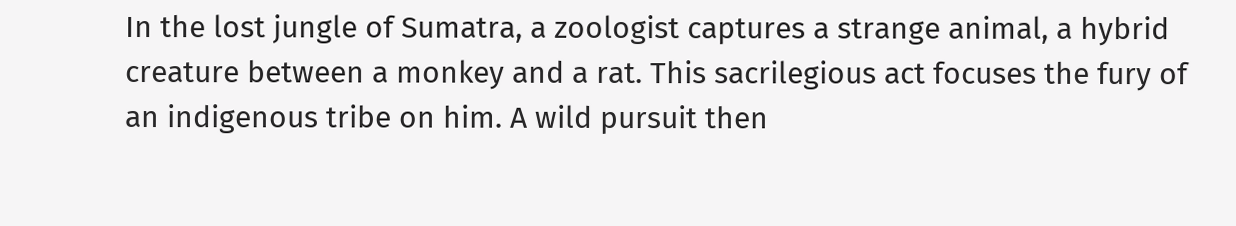In the lost jungle of Sumatra, a zoologist captures a strange animal, a hybrid creature between a monkey and a rat. This sacrilegious act focuses the fury of an indigenous tribe on him. A wild pursuit then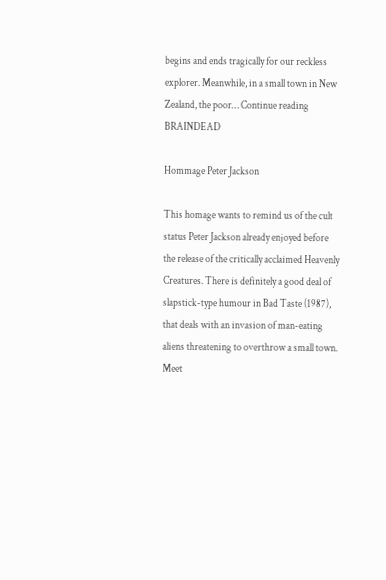begins and ends tragically for our reckless explorer. Meanwhile, in a small town in New Zealand, the poor… Continue reading BRAINDEAD

Hommage Peter Jackson

This homage wants to remind us of the cult status Peter Jackson already enjoyed before the release of the critically acclaimed Heavenly Creatures. There is definitely a good deal of slapstick-type humour in Bad Taste (1987), that deals with an invasion of man-eating aliens threatening to overthrow a small town. Meet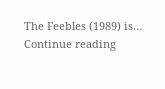The Feebles (1989) is… Continue reading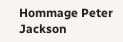Hommage Peter Jackson